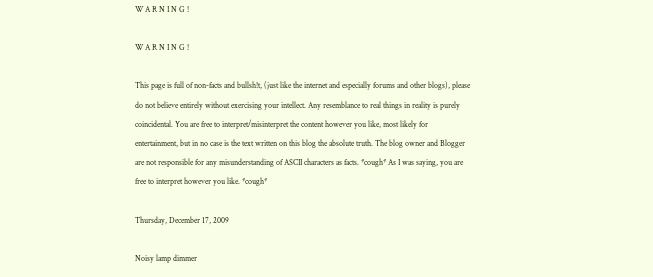W A R N I N G !

W A R N I N G !

This page is full of non-facts and bullsh!t, (just like the internet and especially forums and other blogs), please do not believe entirely without exercising your intellect. Any resemblance to real things in reality is purely coincidental. You are free to interpret/misinterpret the content however you like, most likely for entertainment, but in no case is the text written on this blog the absolute truth. The blog owner and Blogger are not responsible for any misunderstanding of ASCII characters as facts. *cough* As I was saying, you are free to interpret however you like. *cough*

Thursday, December 17, 2009

Noisy lamp dimmer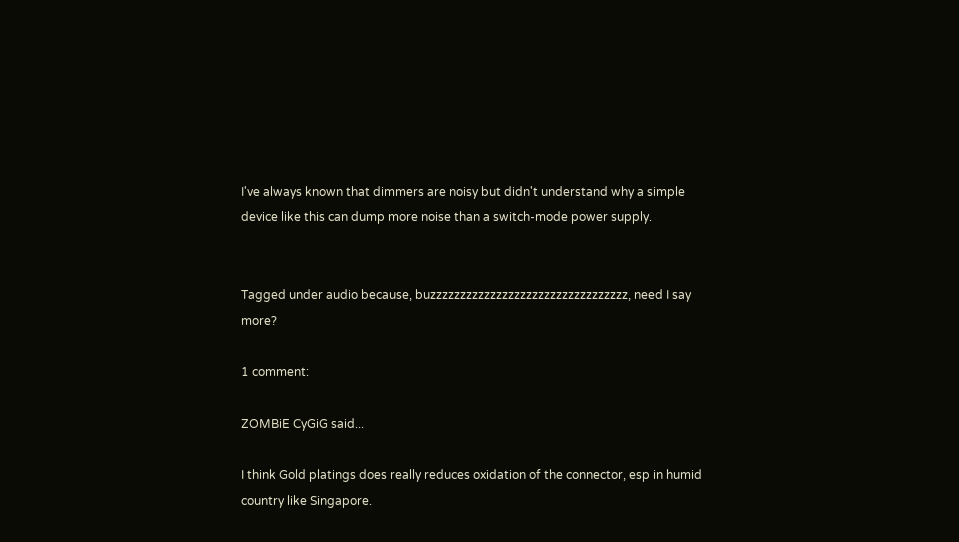I've always known that dimmers are noisy but didn't understand why a simple device like this can dump more noise than a switch-mode power supply.


Tagged under audio because, buzzzzzzzzzzzzzzzzzzzzzzzzzzzzzzzzz, need I say more?

1 comment:

ZOMBiE CyGiG said...

I think Gold platings does really reduces oxidation of the connector, esp in humid country like Singapore.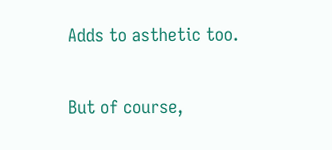Adds to asthetic too.

But of course,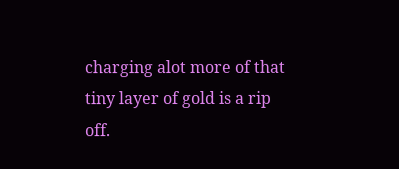charging alot more of that tiny layer of gold is a rip off.